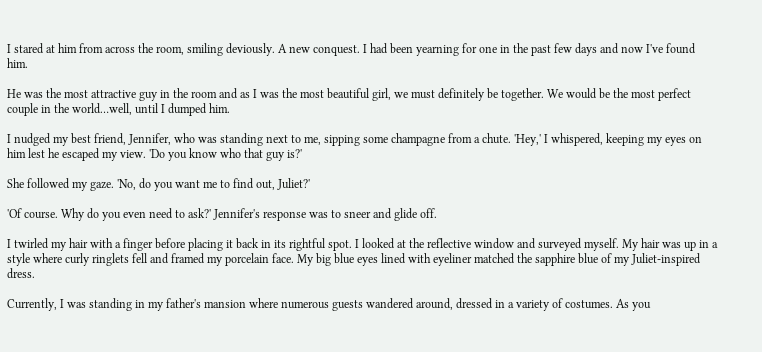I stared at him from across the room, smiling deviously. A new conquest. I had been yearning for one in the past few days and now I've found him.

He was the most attractive guy in the room and as I was the most beautiful girl, we must definitely be together. We would be the most perfect couple in the world…well, until I dumped him.

I nudged my best friend, Jennifer, who was standing next to me, sipping some champagne from a chute. 'Hey,' I whispered, keeping my eyes on him lest he escaped my view. 'Do you know who that guy is?'

She followed my gaze. 'No, do you want me to find out, Juliet?'

'Of course. Why do you even need to ask?' Jennifer's response was to sneer and glide off.

I twirled my hair with a finger before placing it back in its rightful spot. I looked at the reflective window and surveyed myself. My hair was up in a style where curly ringlets fell and framed my porcelain face. My big blue eyes lined with eyeliner matched the sapphire blue of my Juliet-inspired dress.

Currently, I was standing in my father's mansion where numerous guests wandered around, dressed in a variety of costumes. As you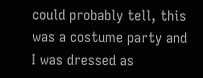could probably tell, this was a costume party and I was dressed as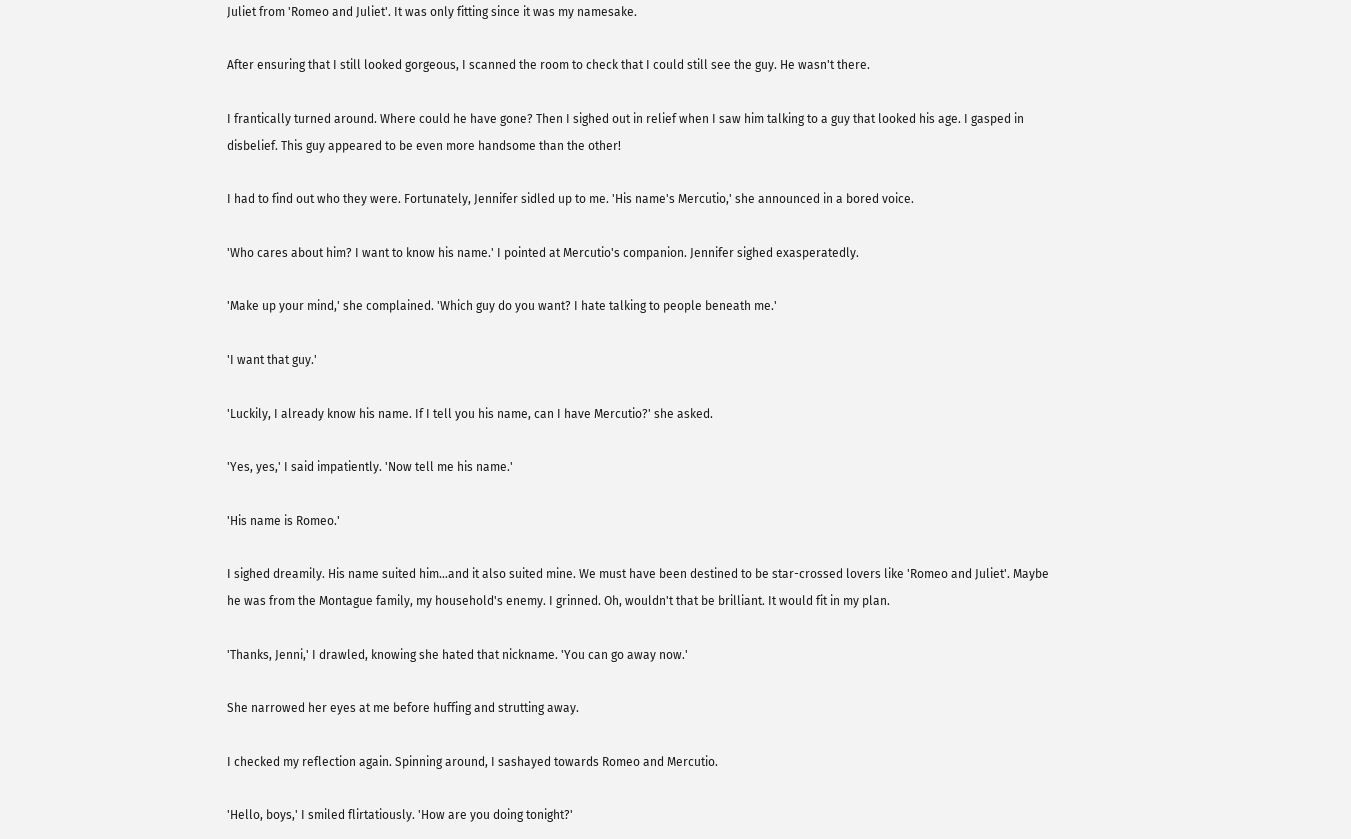Juliet from 'Romeo and Juliet'. It was only fitting since it was my namesake.

After ensuring that I still looked gorgeous, I scanned the room to check that I could still see the guy. He wasn't there.

I frantically turned around. Where could he have gone? Then I sighed out in relief when I saw him talking to a guy that looked his age. I gasped in disbelief. This guy appeared to be even more handsome than the other!

I had to find out who they were. Fortunately, Jennifer sidled up to me. 'His name's Mercutio,' she announced in a bored voice.

'Who cares about him? I want to know his name.' I pointed at Mercutio's companion. Jennifer sighed exasperatedly.

'Make up your mind,' she complained. 'Which guy do you want? I hate talking to people beneath me.'

'I want that guy.'

'Luckily, I already know his name. If I tell you his name, can I have Mercutio?' she asked.

'Yes, yes,' I said impatiently. 'Now tell me his name.'

'His name is Romeo.'

I sighed dreamily. His name suited him…and it also suited mine. We must have been destined to be star-crossed lovers like 'Romeo and Juliet'. Maybe he was from the Montague family, my household's enemy. I grinned. Oh, wouldn't that be brilliant. It would fit in my plan.

'Thanks, Jenni,' I drawled, knowing she hated that nickname. 'You can go away now.'

She narrowed her eyes at me before huffing and strutting away.

I checked my reflection again. Spinning around, I sashayed towards Romeo and Mercutio.

'Hello, boys,' I smiled flirtatiously. 'How are you doing tonight?'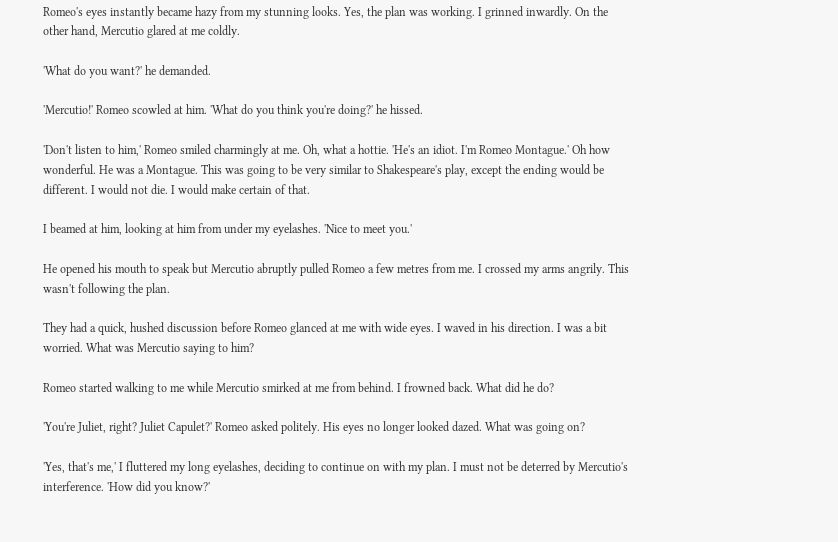Romeo's eyes instantly became hazy from my stunning looks. Yes, the plan was working. I grinned inwardly. On the other hand, Mercutio glared at me coldly.

'What do you want?' he demanded.

'Mercutio!' Romeo scowled at him. 'What do you think you're doing?' he hissed.

'Don't listen to him,' Romeo smiled charmingly at me. Oh, what a hottie. 'He's an idiot. I'm Romeo Montague.' Oh how wonderful. He was a Montague. This was going to be very similar to Shakespeare's play, except the ending would be different. I would not die. I would make certain of that.

I beamed at him, looking at him from under my eyelashes. 'Nice to meet you.'

He opened his mouth to speak but Mercutio abruptly pulled Romeo a few metres from me. I crossed my arms angrily. This wasn't following the plan.

They had a quick, hushed discussion before Romeo glanced at me with wide eyes. I waved in his direction. I was a bit worried. What was Mercutio saying to him?

Romeo started walking to me while Mercutio smirked at me from behind. I frowned back. What did he do?

'You're Juliet, right? Juliet Capulet?' Romeo asked politely. His eyes no longer looked dazed. What was going on?

'Yes, that's me,' I fluttered my long eyelashes, deciding to continue on with my plan. I must not be deterred by Mercutio's interference. 'How did you know?'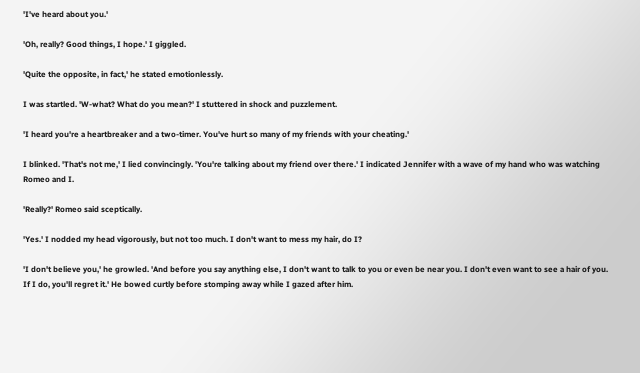'I've heard about you.'

'Oh, really? Good things, I hope.' I giggled.

'Quite the opposite, in fact,' he stated emotionlessly.

I was startled. 'W-what? What do you mean?' I stuttered in shock and puzzlement.

'I heard you're a heartbreaker and a two-timer. You've hurt so many of my friends with your cheating.'

I blinked. 'That's not me,' I lied convincingly. 'You're talking about my friend over there.' I indicated Jennifer with a wave of my hand who was watching Romeo and I.

'Really?' Romeo said sceptically.

'Yes.' I nodded my head vigorously, but not too much. I don't want to mess my hair, do I?

'I don't believe you,' he growled. 'And before you say anything else, I don't want to talk to you or even be near you. I don't even want to see a hair of you. If I do, you'll regret it.' He bowed curtly before stomping away while I gazed after him.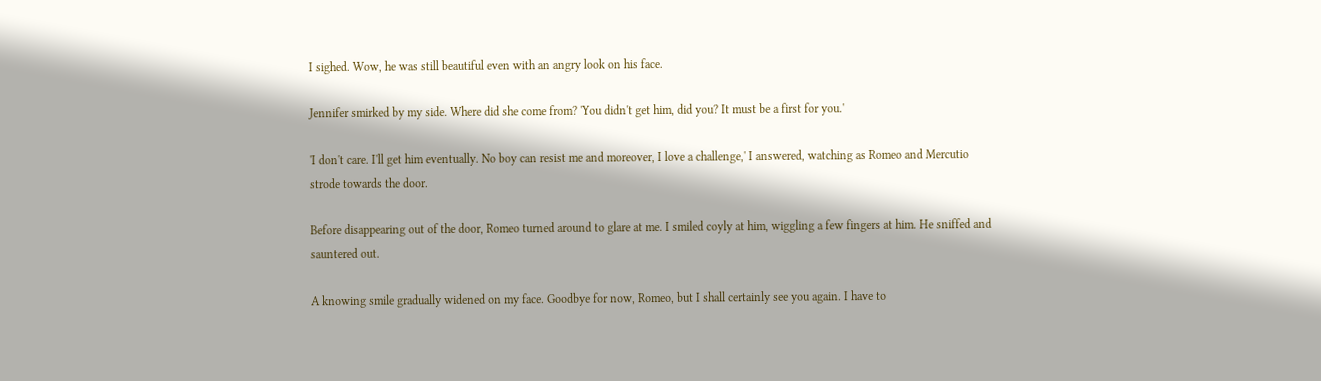I sighed. Wow, he was still beautiful even with an angry look on his face.

Jennifer smirked by my side. Where did she come from? 'You didn't get him, did you? It must be a first for you.'

'I don't care. I'll get him eventually. No boy can resist me and moreover, I love a challenge,' I answered, watching as Romeo and Mercutio strode towards the door.

Before disappearing out of the door, Romeo turned around to glare at me. I smiled coyly at him, wiggling a few fingers at him. He sniffed and sauntered out.

A knowing smile gradually widened on my face. Goodbye for now, Romeo, but I shall certainly see you again. I have to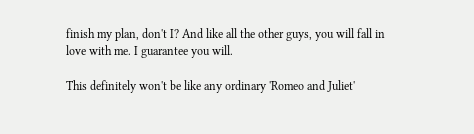finish my plan, don't I? And like all the other guys, you will fall in love with me. I guarantee you will.

This definitely won't be like any ordinary 'Romeo and Juliet'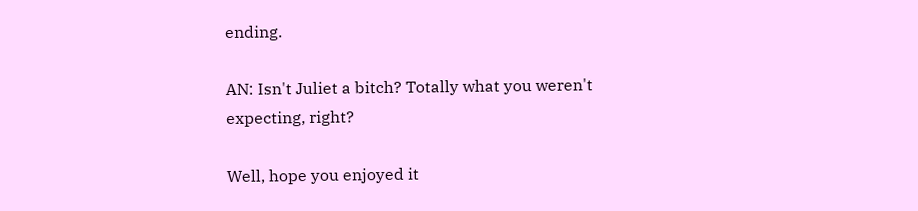ending.

AN: Isn't Juliet a bitch? Totally what you weren't expecting, right?

Well, hope you enjoyed it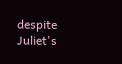despite Juliet's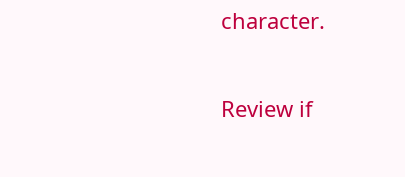character.

Review if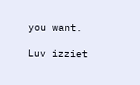you want.

Luv izziet